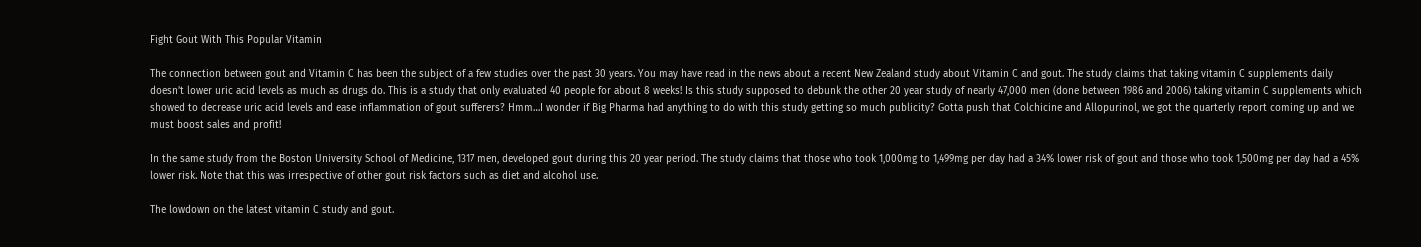Fight Gout With This Popular Vitamin

The connection between gout and Vitamin C has been the subject of a few studies over the past 30 years. You may have read in the news about a recent New Zealand study about Vitamin C and gout. The study claims that taking vitamin C supplements daily doesn’t lower uric acid levels as much as drugs do. This is a study that only evaluated 40 people for about 8 weeks! Is this study supposed to debunk the other 20 year study of nearly 47,000 men (done between 1986 and 2006) taking vitamin C supplements which showed to decrease uric acid levels and ease inflammation of gout sufferers? Hmm…I wonder if Big Pharma had anything to do with this study getting so much publicity? Gotta push that Colchicine and Allopurinol, we got the quarterly report coming up and we must boost sales and profit!

In the same study from the Boston University School of Medicine, 1317 men, developed gout during this 20 year period. The study claims that those who took 1,000mg to 1,499mg per day had a 34% lower risk of gout and those who took 1,500mg per day had a 45% lower risk. Note that this was irrespective of other gout risk factors such as diet and alcohol use.

The lowdown on the latest vitamin C study and gout.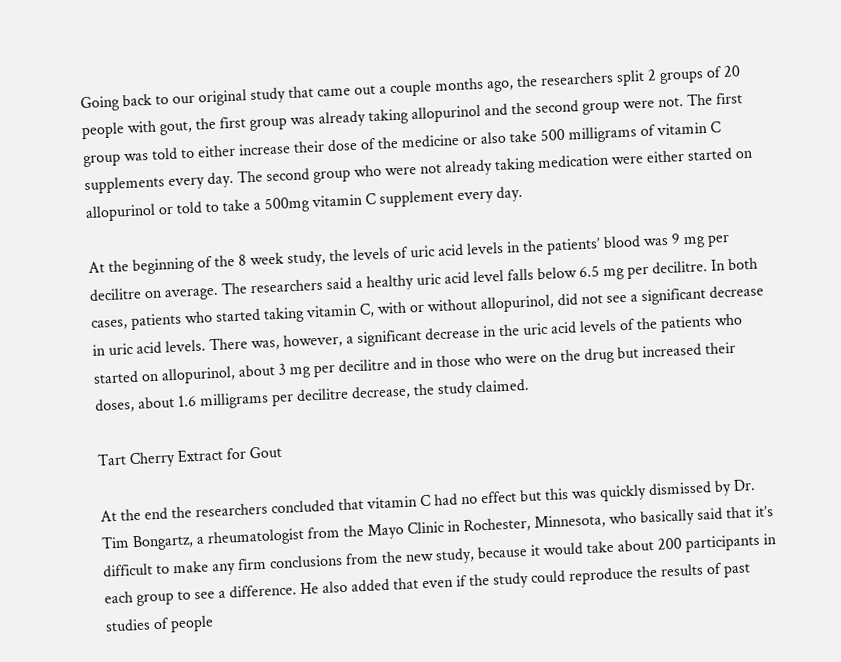Going back to our original study that came out a couple months ago, the researchers split 2 groups of 20 people with gout, the first group was already taking allopurinol and the second group were not. The first group was told to either increase their dose of the medicine or also take 500 milligrams of vitamin C supplements every day. The second group who were not already taking medication were either started on allopurinol or told to take a 500mg vitamin C supplement every day.

At the beginning of the 8 week study, the levels of uric acid levels in the patients’ blood was 9 mg per decilitre on average. The researchers said a healthy uric acid level falls below 6.5 mg per decilitre. In both cases, patients who started taking vitamin C, with or without allopurinol, did not see a significant decrease in uric acid levels. There was, however, a significant decrease in the uric acid levels of the patients who started on allopurinol, about 3 mg per decilitre and in those who were on the drug but increased their doses, about 1.6 milligrams per decilitre decrease, the study claimed.

Tart Cherry Extract for Gout

At the end the researchers concluded that vitamin C had no effect but this was quickly dismissed by Dr. Tim Bongartz, a rheumatologist from the Mayo Clinic in Rochester, Minnesota, who basically said that it’s difficult to make any firm conclusions from the new study, because it would take about 200 participants in each group to see a difference. He also added that even if the study could reproduce the results of past studies of people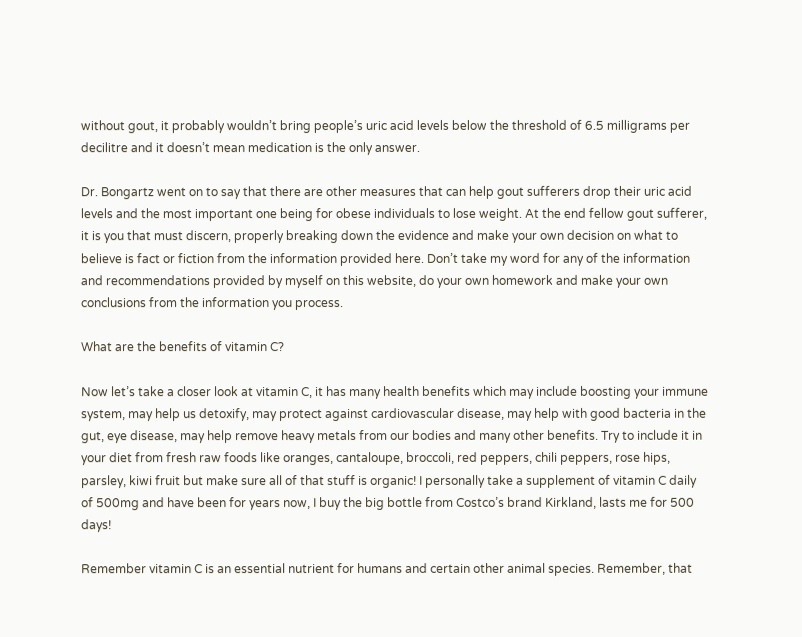without gout, it probably wouldn’t bring people’s uric acid levels below the threshold of 6.5 milligrams per decilitre and it doesn’t mean medication is the only answer.

Dr. Bongartz went on to say that there are other measures that can help gout sufferers drop their uric acid levels and the most important one being for obese individuals to lose weight. At the end fellow gout sufferer, it is you that must discern, properly breaking down the evidence and make your own decision on what to believe is fact or fiction from the information provided here. Don’t take my word for any of the information and recommendations provided by myself on this website, do your own homework and make your own conclusions from the information you process.

What are the benefits of vitamin C?

Now let’s take a closer look at vitamin C, it has many health benefits which may include boosting your immune system, may help us detoxify, may protect against cardiovascular disease, may help with good bacteria in the gut, eye disease, may help remove heavy metals from our bodies and many other benefits. Try to include it in your diet from fresh raw foods like oranges, cantaloupe, broccoli, red peppers, chili peppers, rose hips, parsley, kiwi fruit but make sure all of that stuff is organic! I personally take a supplement of vitamin C daily of 500mg and have been for years now, I buy the big bottle from Costco’s brand Kirkland, lasts me for 500 days!

Remember vitamin C is an essential nutrient for humans and certain other animal species. Remember, that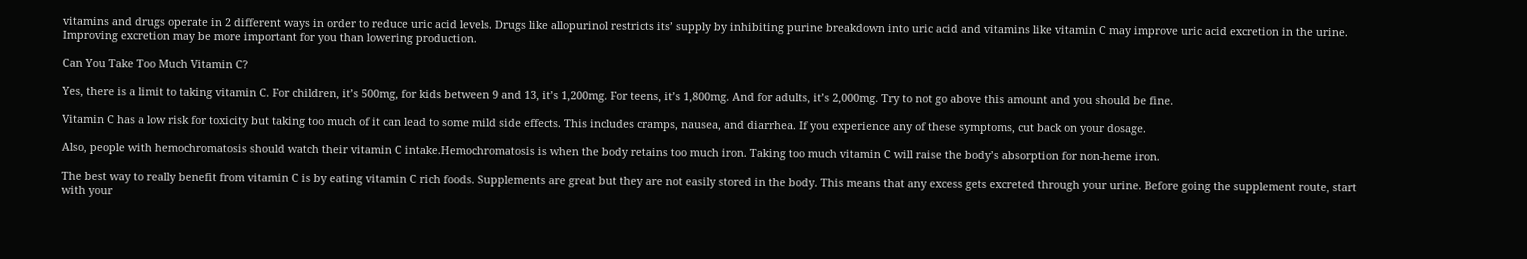vitamins and drugs operate in 2 different ways in order to reduce uric acid levels. Drugs like allopurinol restricts its’ supply by inhibiting purine breakdown into uric acid and vitamins like vitamin C may improve uric acid excretion in the urine. Improving excretion may be more important for you than lowering production.

Can You Take Too Much Vitamin C?

Yes, there is a limit to taking vitamin C. For children, it’s 500mg, for kids between 9 and 13, it’s 1,200mg. For teens, it’s 1,800mg. And for adults, it’s 2,000mg. Try to not go above this amount and you should be fine.

Vitamin C has a low risk for toxicity but taking too much of it can lead to some mild side effects. This includes cramps, nausea, and diarrhea. If you experience any of these symptoms, cut back on your dosage.

Also, people with hemochromatosis should watch their vitamin C intake.Hemochromatosis is when the body retains too much iron. Taking too much vitamin C will raise the body’s absorption for non-heme iron.

The best way to really benefit from vitamin C is by eating vitamin C rich foods. Supplements are great but they are not easily stored in the body. This means that any excess gets excreted through your urine. Before going the supplement route, start with your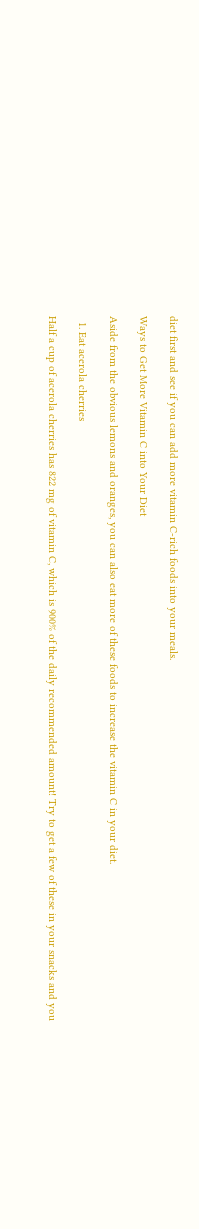diet first and see if you can add more vitamin C-rich foods into your meals.

Ways to Get More Vitamin C into Your Diet

Aside from the obvious lemons and oranges, you can also eat more of these foods to increase the vitamin C in your diet.

  1. Eat acerola cherries

Half a cup of acerola cherries has 822 mg of vitamin C, which is 900% of the daily recommended amount! Try to get a few of these in your snacks and you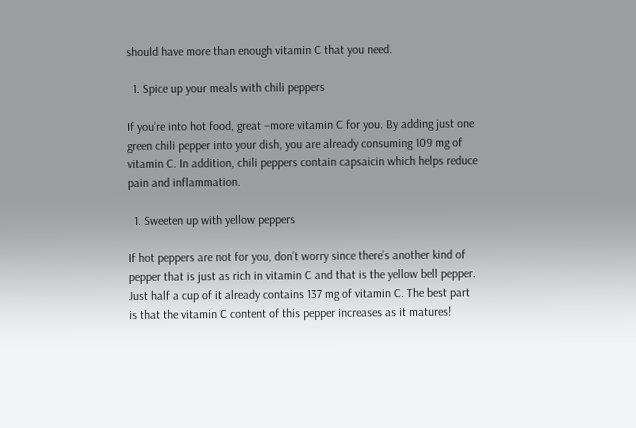should have more than enough vitamin C that you need.

  1. Spice up your meals with chili peppers

If you’re into hot food, great –more vitamin C for you. By adding just one green chili pepper into your dish, you are already consuming 109 mg of vitamin C. In addition, chili peppers contain capsaicin which helps reduce pain and inflammation.

  1. Sweeten up with yellow peppers

If hot peppers are not for you, don’t worry since there’s another kind of pepper that is just as rich in vitamin C and that is the yellow bell pepper. Just half a cup of it already contains 137 mg of vitamin C. The best part is that the vitamin C content of this pepper increases as it matures!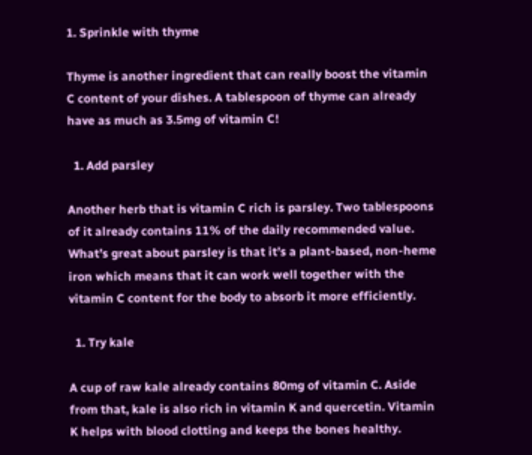1. Sprinkle with thyme

Thyme is another ingredient that can really boost the vitamin C content of your dishes. A tablespoon of thyme can already have as much as 3.5mg of vitamin C!

  1. Add parsley

Another herb that is vitamin C rich is parsley. Two tablespoons of it already contains 11% of the daily recommended value. What’s great about parsley is that it’s a plant-based, non-heme iron which means that it can work well together with the vitamin C content for the body to absorb it more efficiently.

  1. Try kale

A cup of raw kale already contains 80mg of vitamin C. Aside from that, kale is also rich in vitamin K and quercetin. Vitamin K helps with blood clotting and keeps the bones healthy.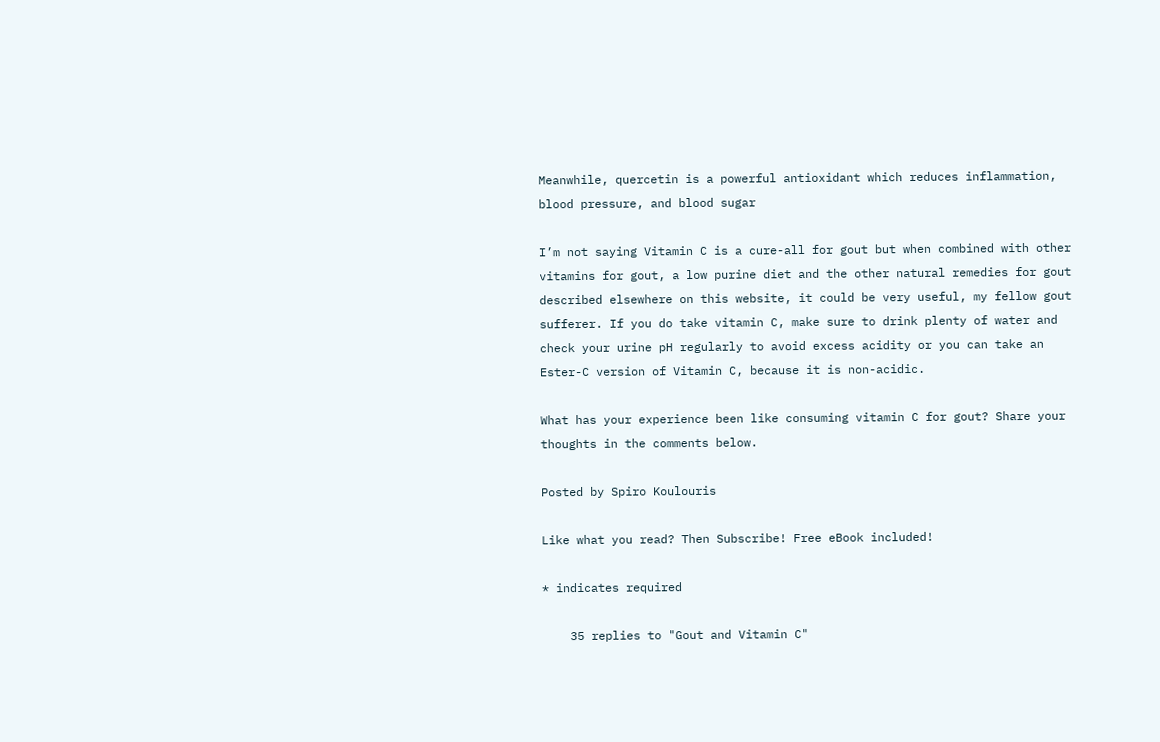Meanwhile, quercetin is a powerful antioxidant which reduces inflammation, blood pressure, and blood sugar

I’m not saying Vitamin C is a cure-all for gout but when combined with other vitamins for gout, a low purine diet and the other natural remedies for gout described elsewhere on this website, it could be very useful, my fellow gout sufferer. If you do take vitamin C, make sure to drink plenty of water and check your urine pH regularly to avoid excess acidity or you can take an Ester-C version of Vitamin C, because it is non-acidic.

What has your experience been like consuming vitamin C for gout? Share your thoughts in the comments below.

Posted by Spiro Koulouris

Like what you read? Then Subscribe! Free eBook included!

* indicates required

    35 replies to "Gout and Vitamin C"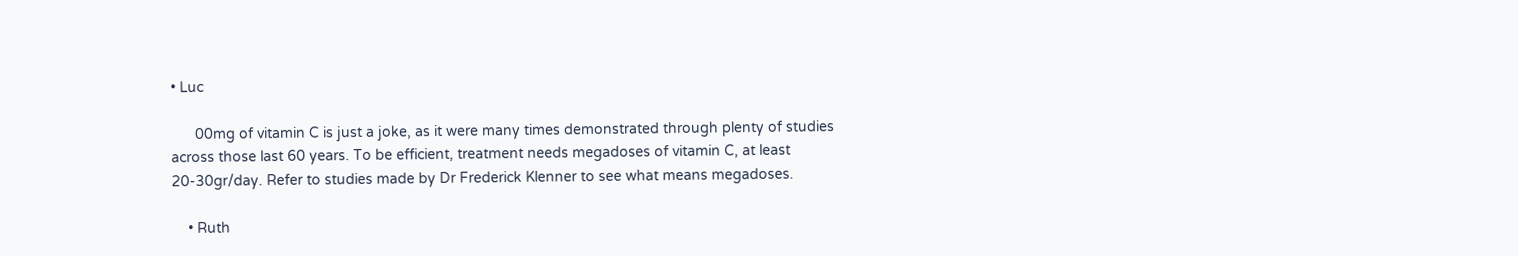• Luc

      00mg of vitamin C is just a joke, as it were many times demonstrated through plenty of studies across those last 60 years. To be efficient, treatment needs megadoses of vitamin C, at least 20-30gr/day. Refer to studies made by Dr Frederick Klenner to see what means megadoses.

    • Ruth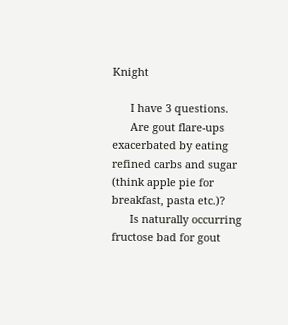Knight

      I have 3 questions.
      Are gout flare-ups exacerbated by eating refined carbs and sugar (think apple pie for breakfast, pasta etc.)?
      Is naturally occurring fructose bad for gout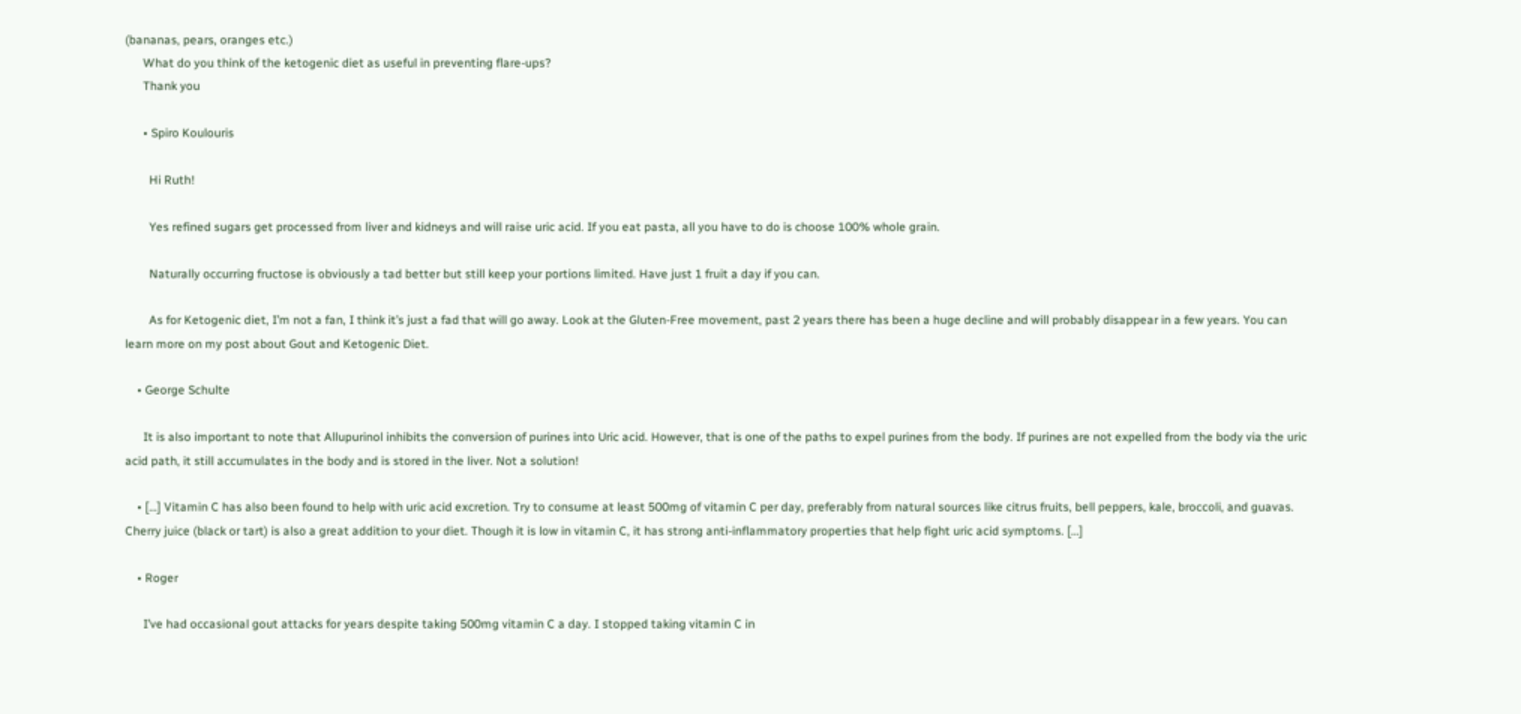(bananas, pears, oranges etc.)
      What do you think of the ketogenic diet as useful in preventing flare-ups?
      Thank you

      • Spiro Koulouris

        Hi Ruth!

        Yes refined sugars get processed from liver and kidneys and will raise uric acid. If you eat pasta, all you have to do is choose 100% whole grain.

        Naturally occurring fructose is obviously a tad better but still keep your portions limited. Have just 1 fruit a day if you can.

        As for Ketogenic diet, I’m not a fan, I think it’s just a fad that will go away. Look at the Gluten-Free movement, past 2 years there has been a huge decline and will probably disappear in a few years. You can learn more on my post about Gout and Ketogenic Diet.

    • George Schulte

      It is also important to note that Allupurinol inhibits the conversion of purines into Uric acid. However, that is one of the paths to expel purines from the body. If purines are not expelled from the body via the uric acid path, it still accumulates in the body and is stored in the liver. Not a solution!

    • […] Vitamin C has also been found to help with uric acid excretion. Try to consume at least 500mg of vitamin C per day, preferably from natural sources like citrus fruits, bell peppers, kale, broccoli, and guavas. Cherry juice (black or tart) is also a great addition to your diet. Though it is low in vitamin C, it has strong anti-inflammatory properties that help fight uric acid symptoms. […]

    • Roger

      I’ve had occasional gout attacks for years despite taking 500mg vitamin C a day. I stopped taking vitamin C in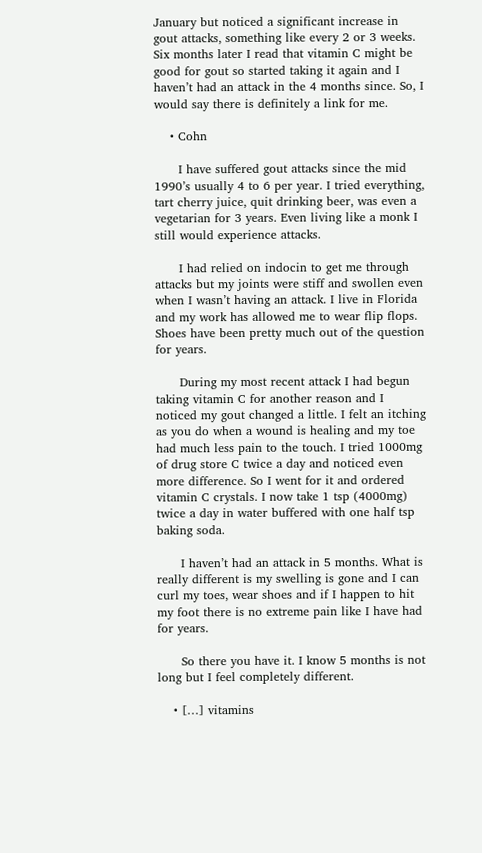January but noticed a significant increase in gout attacks, something like every 2 or 3 weeks. Six months later I read that vitamin C might be good for gout so started taking it again and I haven’t had an attack in the 4 months since. So, I would say there is definitely a link for me.

    • Cohn

      I have suffered gout attacks since the mid 1990’s usually 4 to 6 per year. I tried everything, tart cherry juice, quit drinking beer, was even a vegetarian for 3 years. Even living like a monk I still would experience attacks.

      I had relied on indocin to get me through attacks but my joints were stiff and swollen even when I wasn’t having an attack. I live in Florida and my work has allowed me to wear flip flops. Shoes have been pretty much out of the question for years.

      During my most recent attack I had begun taking vitamin C for another reason and I noticed my gout changed a little. I felt an itching as you do when a wound is healing and my toe had much less pain to the touch. I tried 1000mg of drug store C twice a day and noticed even more difference. So I went for it and ordered vitamin C crystals. I now take 1 tsp (4000mg) twice a day in water buffered with one half tsp baking soda.

      I haven’t had an attack in 5 months. What is really different is my swelling is gone and I can curl my toes, wear shoes and if I happen to hit my foot there is no extreme pain like I have had for years.

      So there you have it. I know 5 months is not long but I feel completely different.

    • […] vitamins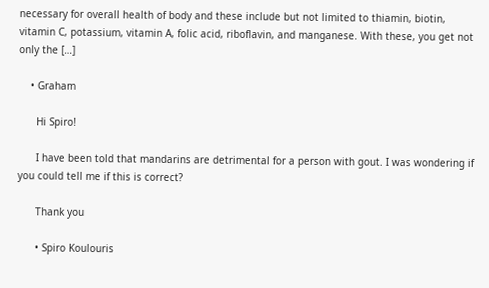necessary for overall health of body and these include but not limited to thiamin, biotin, vitamin C, potassium, vitamin A, folic acid, riboflavin, and manganese. With these, you get not only the […]

    • Graham

      Hi Spiro!

      I have been told that mandarins are detrimental for a person with gout. I was wondering if you could tell me if this is correct?

      Thank you

      • Spiro Koulouris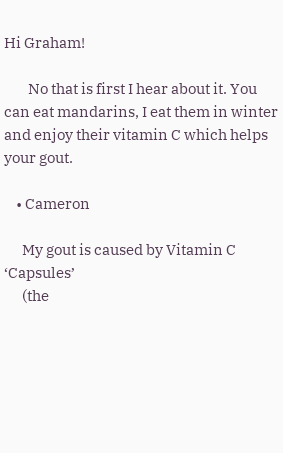Hi Graham!

        No that is first I hear about it. You can eat mandarins, I eat them in winter and enjoy their vitamin C which helps your gout.

    • Cameron

      My gout is caused by Vitamin C ‘Capsules’
      (the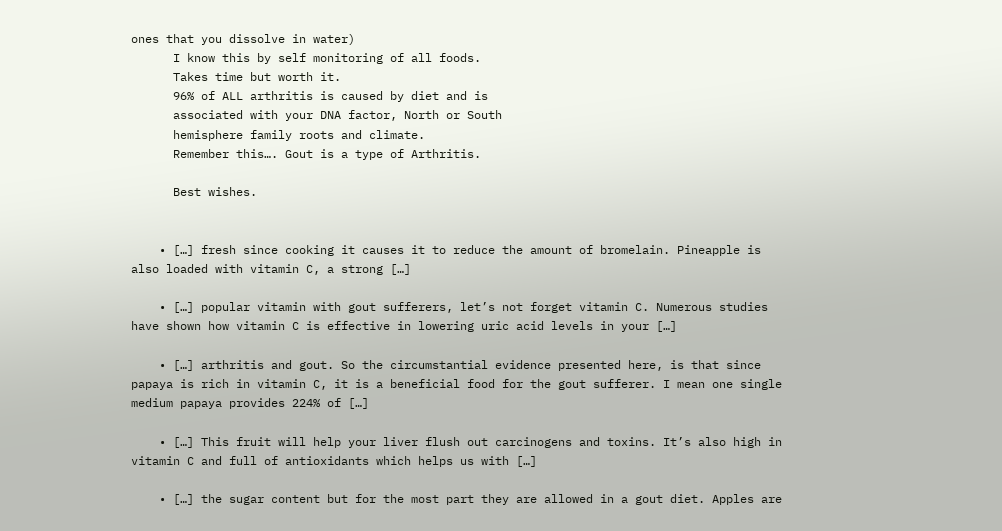ones that you dissolve in water)
      I know this by self monitoring of all foods.
      Takes time but worth it.
      96% of ALL arthritis is caused by diet and is
      associated with your DNA factor, North or South
      hemisphere family roots and climate.
      Remember this…. Gout is a type of Arthritis.

      Best wishes.


    • […] fresh since cooking it causes it to reduce the amount of bromelain. Pineapple is also loaded with vitamin C, a strong […]

    • […] popular vitamin with gout sufferers, let’s not forget vitamin C. Numerous studies have shown how vitamin C is effective in lowering uric acid levels in your […]

    • […] arthritis and gout. So the circumstantial evidence presented here, is that since papaya is rich in vitamin C, it is a beneficial food for the gout sufferer. I mean one single medium papaya provides 224% of […]

    • […] This fruit will help your liver flush out carcinogens and toxins. It’s also high in vitamin C and full of antioxidants which helps us with […]

    • […] the sugar content but for the most part they are allowed in a gout diet. Apples are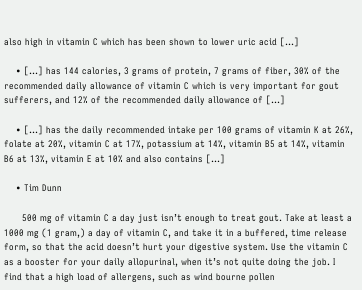also high in vitamin C which has been shown to lower uric acid […]

    • […] has 144 calories, 3 grams of protein, 7 grams of fiber, 30% of the recommended daily allowance of vitamin C which is very important for gout sufferers, and 12% of the recommended daily allowance of […]

    • […] has the daily recommended intake per 100 grams of vitamin K at 26%, folate at 20%, vitamin C at 17%, potassium at 14%, vitamin B5 at 14%, vitamin B6 at 13%, vitamin E at 10% and also contains […]

    • Tim Dunn

      500 mg of vitamin C a day just isn’t enough to treat gout. Take at least a 1000 mg (1 gram,) a day of vitamin C, and take it in a buffered, time release form, so that the acid doesn’t hurt your digestive system. Use the vitamin C as a booster for your daily allopurinal, when it’s not quite doing the job. I find that a high load of allergens, such as wind bourne pollen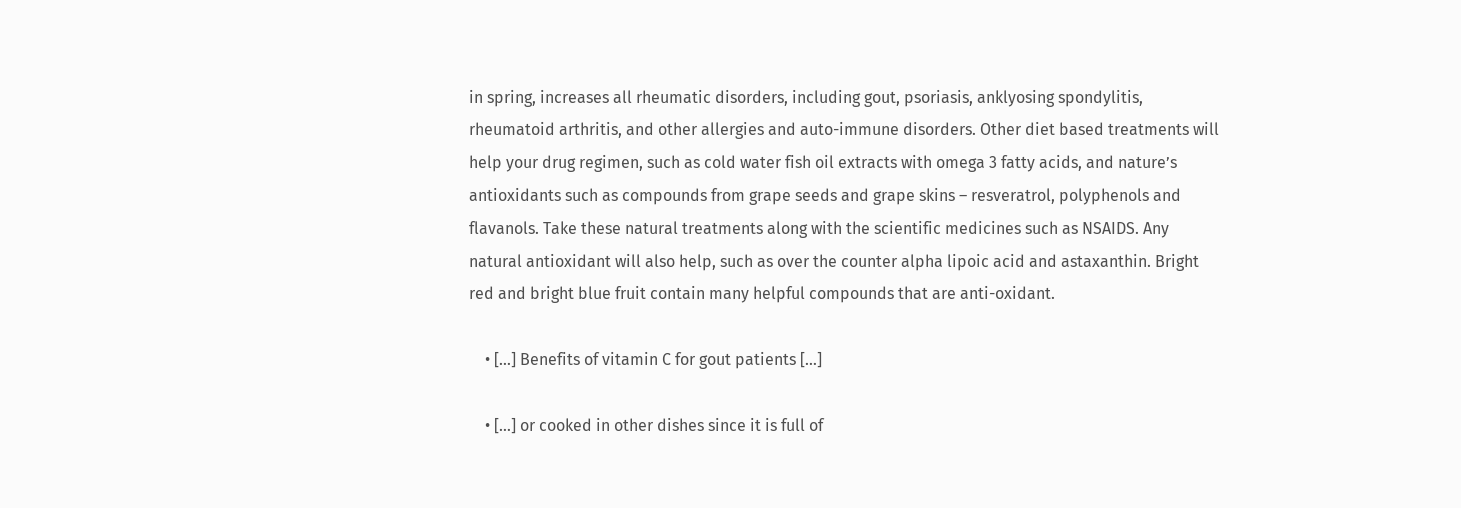in spring, increases all rheumatic disorders, including gout, psoriasis, anklyosing spondylitis, rheumatoid arthritis, and other allergies and auto-immune disorders. Other diet based treatments will help your drug regimen, such as cold water fish oil extracts with omega 3 fatty acids, and nature’s antioxidants such as compounds from grape seeds and grape skins – resveratrol, polyphenols and flavanols. Take these natural treatments along with the scientific medicines such as NSAIDS. Any natural antioxidant will also help, such as over the counter alpha lipoic acid and astaxanthin. Bright red and bright blue fruit contain many helpful compounds that are anti-oxidant.

    • […] Benefits of vitamin C for gout patients […]

    • […] or cooked in other dishes since it is full of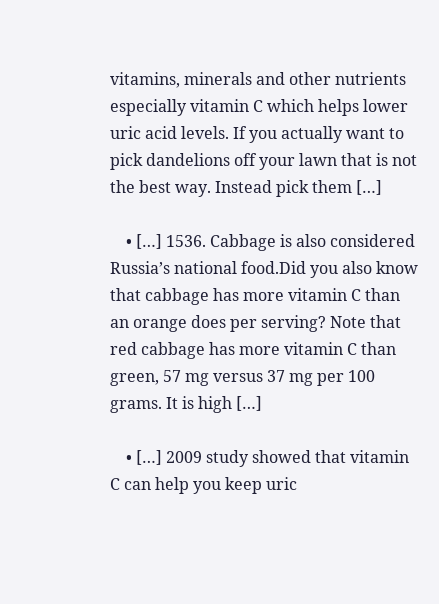vitamins, minerals and other nutrients especially vitamin C which helps lower uric acid levels. If you actually want to pick dandelions off your lawn that is not the best way. Instead pick them […]

    • […] 1536. Cabbage is also considered Russia’s national food.Did you also know that cabbage has more vitamin C than an orange does per serving? Note that red cabbage has more vitamin C than green, 57 mg versus 37 mg per 100 grams. It is high […]

    • […] 2009 study showed that vitamin C can help you keep uric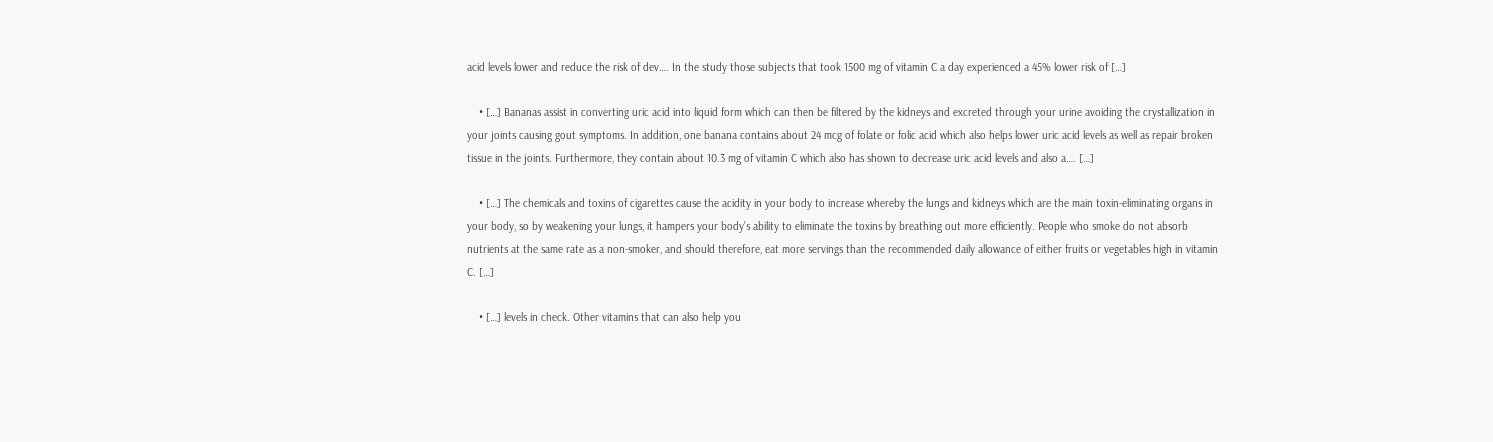acid levels lower and reduce the risk of dev…. In the study those subjects that took 1500 mg of vitamin C a day experienced a 45% lower risk of […]

    • […] Bananas assist in converting uric acid into liquid form which can then be filtered by the kidneys and excreted through your urine avoiding the crystallization in your joints causing gout symptoms. In addition, one banana contains about 24 mcg of folate or folic acid which also helps lower uric acid levels as well as repair broken tissue in the joints. Furthermore, they contain about 10.3 mg of vitamin C which also has shown to decrease uric acid levels and also a…. […]

    • […] The chemicals and toxins of cigarettes cause the acidity in your body to increase whereby the lungs and kidneys which are the main toxin-eliminating organs in your body, so by weakening your lungs, it hampers your body’s ability to eliminate the toxins by breathing out more efficiently. People who smoke do not absorb nutrients at the same rate as a non-smoker, and should therefore, eat more servings than the recommended daily allowance of either fruits or vegetables high in vitamin C. […]

    • […] levels in check. Other vitamins that can also help you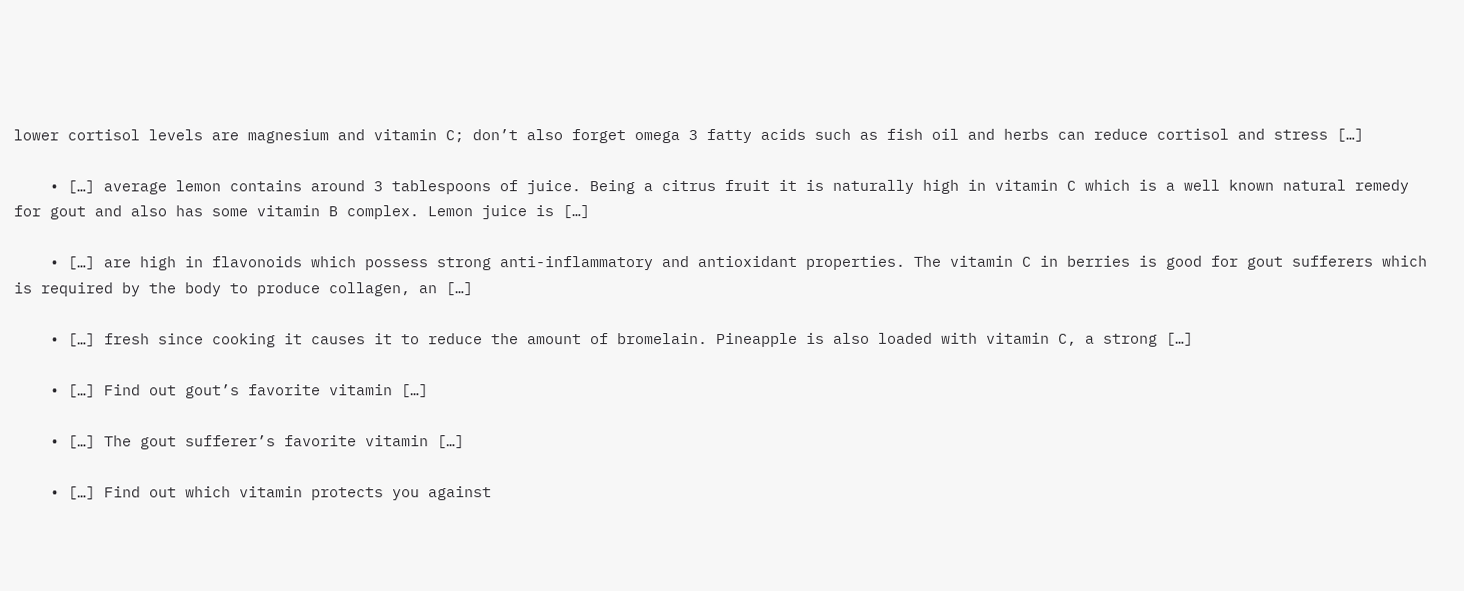lower cortisol levels are magnesium and vitamin C; don’t also forget omega 3 fatty acids such as fish oil and herbs can reduce cortisol and stress […]

    • […] average lemon contains around 3 tablespoons of juice. Being a citrus fruit it is naturally high in vitamin C which is a well known natural remedy for gout and also has some vitamin B complex. Lemon juice is […]

    • […] are high in flavonoids which possess strong anti-inflammatory and antioxidant properties. The vitamin C in berries is good for gout sufferers which is required by the body to produce collagen, an […]

    • […] fresh since cooking it causes it to reduce the amount of bromelain. Pineapple is also loaded with vitamin C, a strong […]

    • […] Find out gout’s favorite vitamin […]

    • […] The gout sufferer’s favorite vitamin […]

    • […] Find out which vitamin protects you against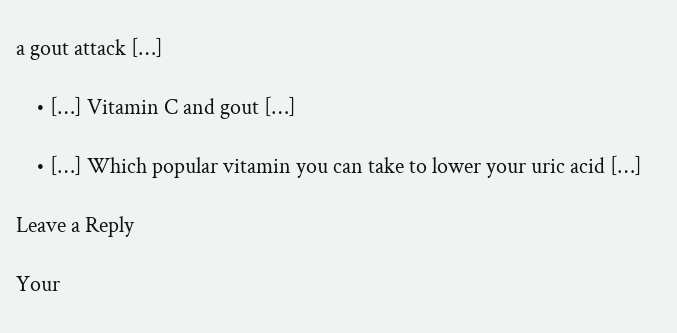a gout attack […]

    • […] Vitamin C and gout […]

    • […] Which popular vitamin you can take to lower your uric acid […]

Leave a Reply

Your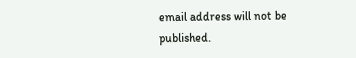email address will not be published.